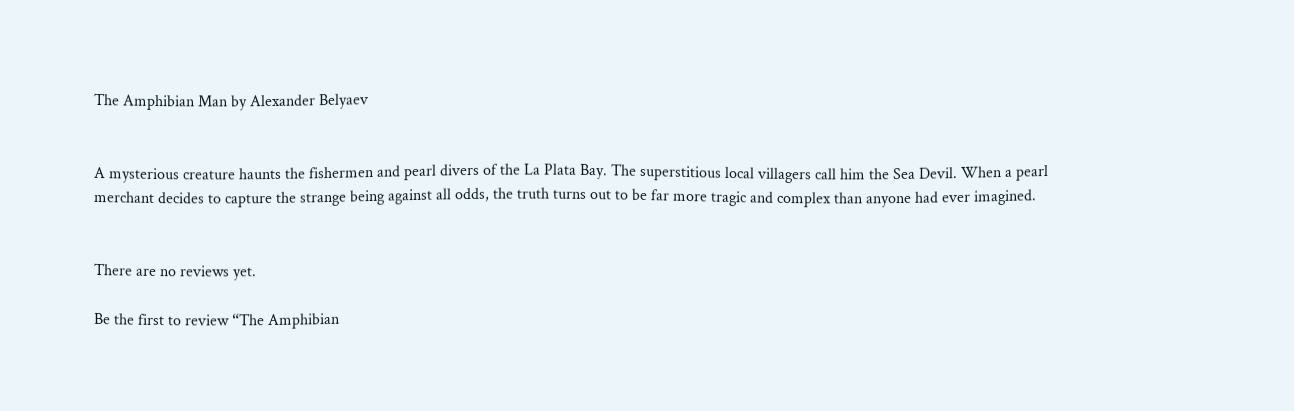The Amphibian Man by Alexander Belyaev


A mysterious creature haunts the fishermen and pearl divers of the La Plata Bay. The superstitious local villagers call him the Sea Devil. When a pearl merchant decides to capture the strange being against all odds, the truth turns out to be far more tragic and complex than anyone had ever imagined.


There are no reviews yet.

Be the first to review “The Amphibian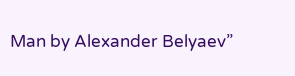Man by Alexander Belyaev”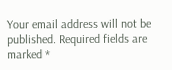Your email address will not be published. Required fields are marked *